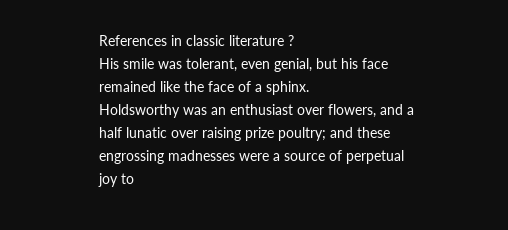References in classic literature ?
His smile was tolerant, even genial, but his face remained like the face of a sphinx.
Holdsworthy was an enthusiast over flowers, and a half lunatic over raising prize poultry; and these engrossing madnesses were a source of perpetual joy to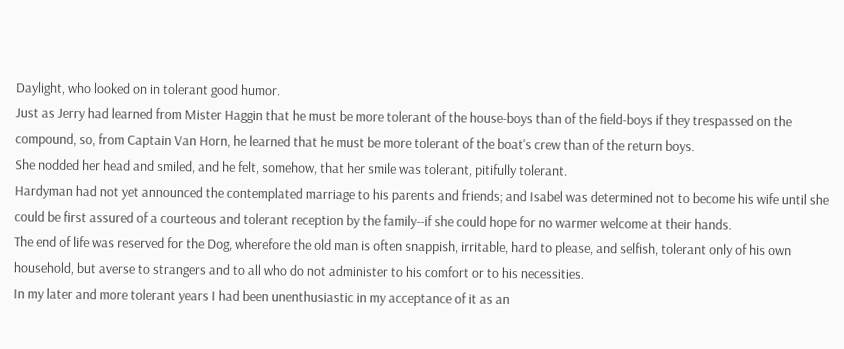Daylight, who looked on in tolerant good humor.
Just as Jerry had learned from Mister Haggin that he must be more tolerant of the house-boys than of the field-boys if they trespassed on the compound, so, from Captain Van Horn, he learned that he must be more tolerant of the boat's crew than of the return boys.
She nodded her head and smiled, and he felt, somehow, that her smile was tolerant, pitifully tolerant.
Hardyman had not yet announced the contemplated marriage to his parents and friends; and Isabel was determined not to become his wife until she could be first assured of a courteous and tolerant reception by the family--if she could hope for no warmer welcome at their hands.
The end of life was reserved for the Dog, wherefore the old man is often snappish, irritable, hard to please, and selfish, tolerant only of his own household, but averse to strangers and to all who do not administer to his comfort or to his necessities.
In my later and more tolerant years I had been unenthusiastic in my acceptance of it as an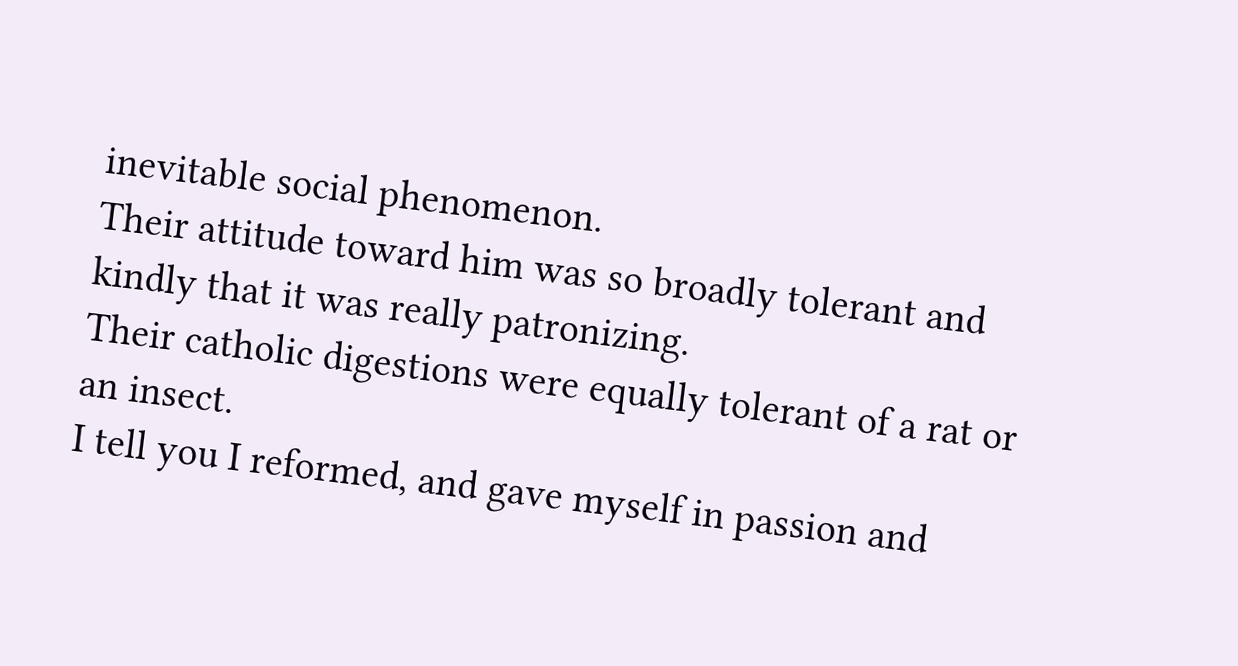inevitable social phenomenon.
Their attitude toward him was so broadly tolerant and kindly that it was really patronizing.
Their catholic digestions were equally tolerant of a rat or an insect.
I tell you I reformed, and gave myself in passion and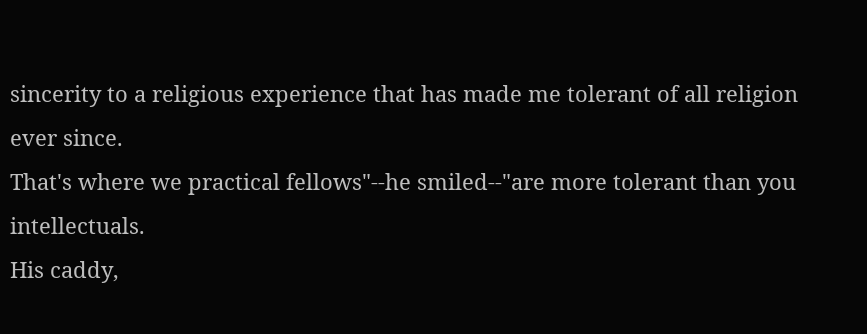sincerity to a religious experience that has made me tolerant of all religion ever since.
That's where we practical fellows"--he smiled--"are more tolerant than you intellectuals.
His caddy,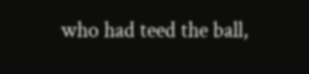who had teed the ball,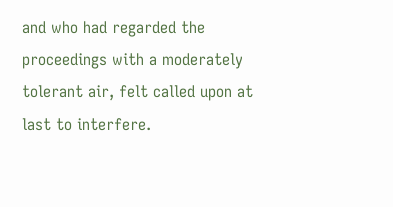and who had regarded the proceedings with a moderately tolerant air, felt called upon at last to interfere.